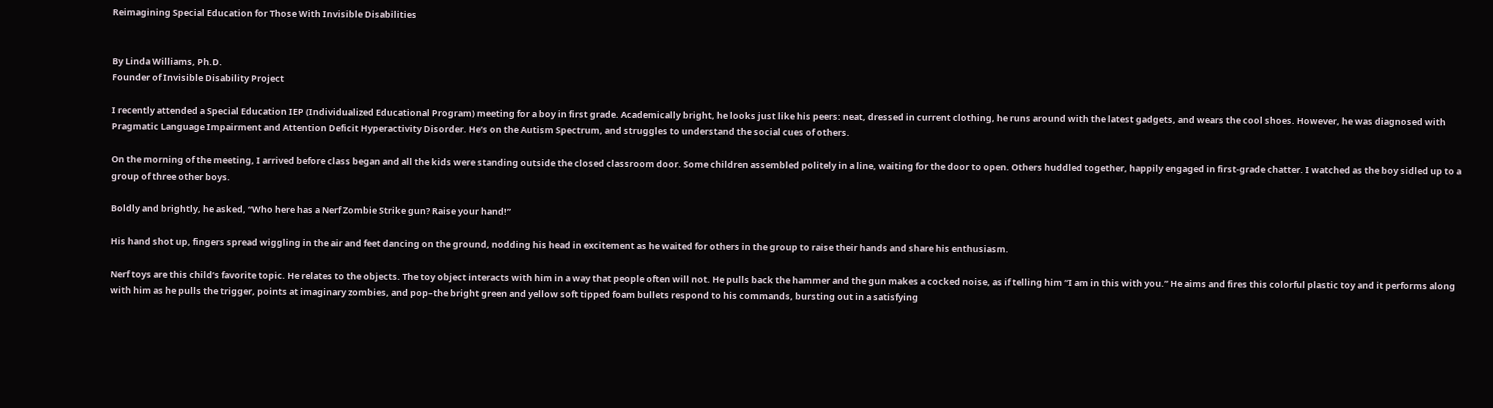Reimagining Special Education for Those With Invisible Disabilities


By Linda Williams, Ph.D.
Founder of Invisible Disability Project

I recently attended a Special Education IEP (Individualized Educational Program) meeting for a boy in first grade. Academically bright, he looks just like his peers: neat, dressed in current clothing, he runs around with the latest gadgets, and wears the cool shoes. However, he was diagnosed with Pragmatic Language Impairment and Attention Deficit Hyperactivity Disorder. He’s on the Autism Spectrum, and struggles to understand the social cues of others.

On the morning of the meeting, I arrived before class began and all the kids were standing outside the closed classroom door. Some children assembled politely in a line, waiting for the door to open. Others huddled together, happily engaged in first-grade chatter. I watched as the boy sidled up to a group of three other boys.

Boldly and brightly, he asked, “Who here has a Nerf Zombie Strike gun? Raise your hand!”

His hand shot up, fingers spread wiggling in the air and feet dancing on the ground, nodding his head in excitement as he waited for others in the group to raise their hands and share his enthusiasm.

Nerf toys are this child’s favorite topic. He relates to the objects. The toy object interacts with him in a way that people often will not. He pulls back the hammer and the gun makes a cocked noise, as if telling him “I am in this with you.” He aims and fires this colorful plastic toy and it performs along with him as he pulls the trigger, points at imaginary zombies, and pop–the bright green and yellow soft tipped foam bullets respond to his commands, bursting out in a satisfying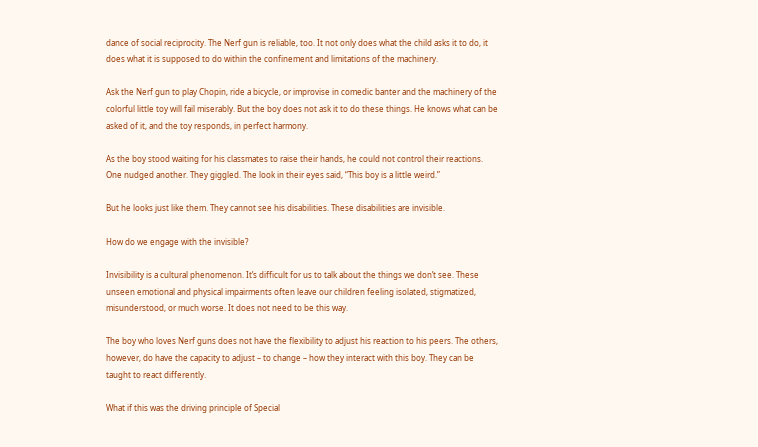dance of social reciprocity. The Nerf gun is reliable, too. It not only does what the child asks it to do, it does what it is supposed to do within the confinement and limitations of the machinery.

Ask the Nerf gun to play Chopin, ride a bicycle, or improvise in comedic banter and the machinery of the colorful little toy will fail miserably. But the boy does not ask it to do these things. He knows what can be asked of it, and the toy responds, in perfect harmony.

As the boy stood waiting for his classmates to raise their hands, he could not control their reactions. One nudged another. They giggled. The look in their eyes said, “This boy is a little weird.”

But he looks just like them. They cannot see his disabilities. These disabilities are invisible.

How do we engage with the invisible?

Invisibility is a cultural phenomenon. It’s difficult for us to talk about the things we don’t see. These unseen emotional and physical impairments often leave our children feeling isolated, stigmatized, misunderstood, or much worse. It does not need to be this way.

The boy who loves Nerf guns does not have the flexibility to adjust his reaction to his peers. The others, however, do have the capacity to adjust – to change – how they interact with this boy. They can be taught to react differently.

What if this was the driving principle of Special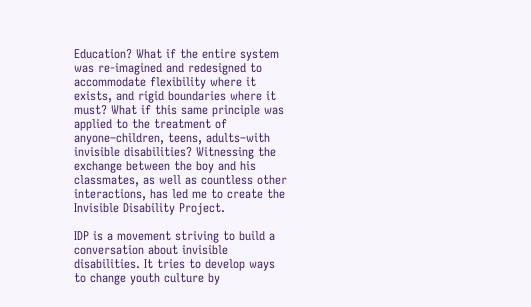Education? What if the entire system was re-imagined and redesigned to accommodate flexibility where it exists, and rigid boundaries where it must? What if this same principle was applied to the treatment of anyone–children, teens, adults–with invisible disabilities? Witnessing the exchange between the boy and his classmates, as well as countless other interactions, has led me to create the Invisible Disability Project.

IDP is a movement striving to build a conversation about invisible disabilities. It tries to develop ways to change youth culture by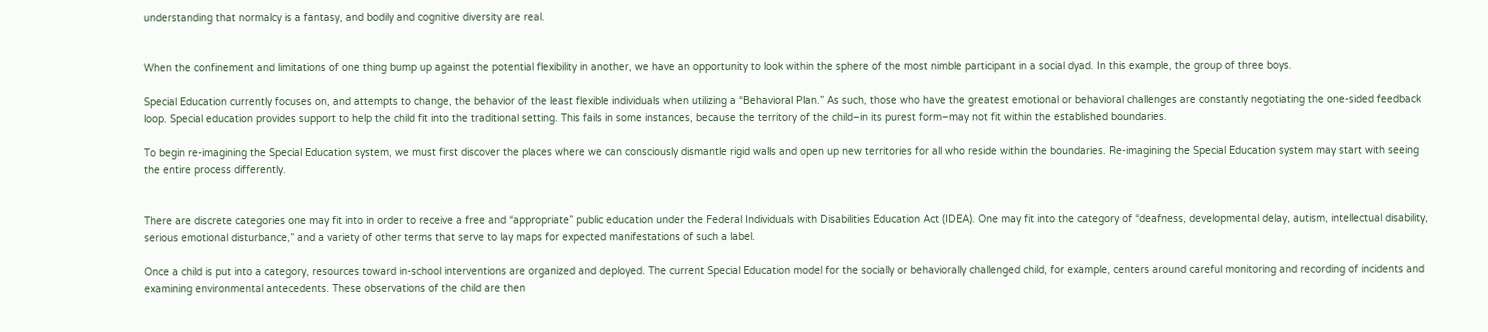understanding that normalcy is a fantasy, and bodily and cognitive diversity are real.


When the confinement and limitations of one thing bump up against the potential flexibility in another, we have an opportunity to look within the sphere of the most nimble participant in a social dyad. In this example, the group of three boys.

Special Education currently focuses on, and attempts to change, the behavior of the least flexible individuals when utilizing a “Behavioral Plan.” As such, those who have the greatest emotional or behavioral challenges are constantly negotiating the one-sided feedback loop. Special education provides support to help the child fit into the traditional setting. This fails in some instances, because the territory of the child–in its purest form–may not fit within the established boundaries.

To begin re-imagining the Special Education system, we must first discover the places where we can consciously dismantle rigid walls and open up new territories for all who reside within the boundaries. Re-imagining the Special Education system may start with seeing the entire process differently.


There are discrete categories one may fit into in order to receive a free and “appropriate” public education under the Federal Individuals with Disabilities Education Act (IDEA). One may fit into the category of “deafness, developmental delay, autism, intellectual disability, serious emotional disturbance,” and a variety of other terms that serve to lay maps for expected manifestations of such a label.

Once a child is put into a category, resources toward in-school interventions are organized and deployed. The current Special Education model for the socially or behaviorally challenged child, for example, centers around careful monitoring and recording of incidents and examining environmental antecedents. These observations of the child are then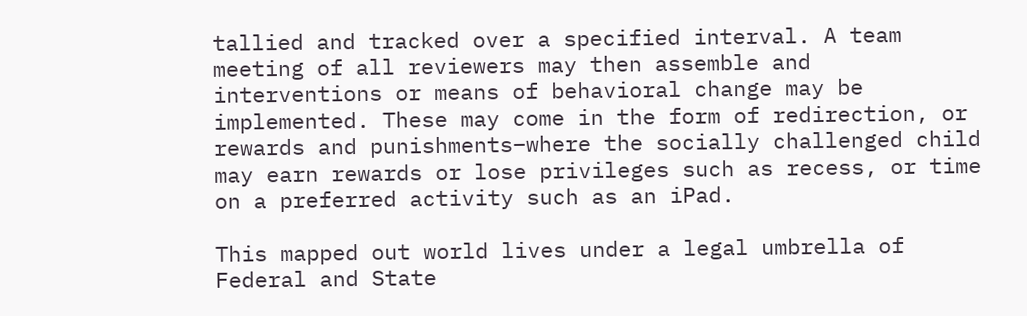tallied and tracked over a specified interval. A team meeting of all reviewers may then assemble and interventions or means of behavioral change may be implemented. These may come in the form of redirection, or rewards and punishments–where the socially challenged child may earn rewards or lose privileges such as recess, or time on a preferred activity such as an iPad.

This mapped out world lives under a legal umbrella of Federal and State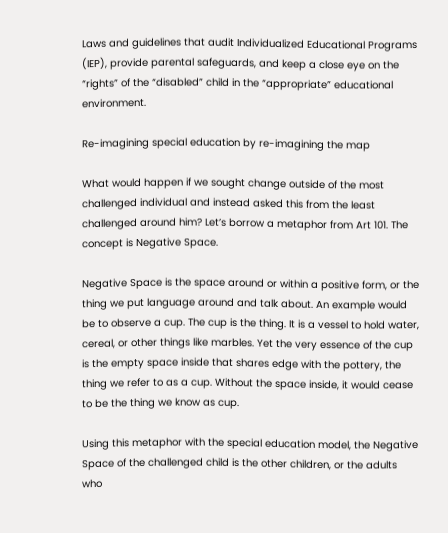Laws and guidelines that audit Individualized Educational Programs (IEP), provide parental safeguards, and keep a close eye on the “rights” of the “disabled” child in the “appropriate” educational environment.

Re-imagining special education by re-imagining the map

What would happen if we sought change outside of the most challenged individual and instead asked this from the least challenged around him? Let’s borrow a metaphor from Art 101. The concept is Negative Space.

Negative Space is the space around or within a positive form, or the thing we put language around and talk about. An example would be to observe a cup. The cup is the thing. It is a vessel to hold water, cereal, or other things like marbles. Yet the very essence of the cup is the empty space inside that shares edge with the pottery, the thing we refer to as a cup. Without the space inside, it would cease to be the thing we know as cup.

Using this metaphor with the special education model, the Negative Space of the challenged child is the other children, or the adults who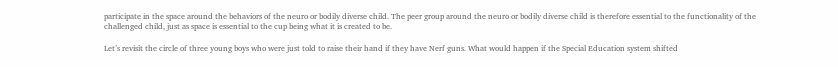participate in the space around the behaviors of the neuro or bodily diverse child. The peer group around the neuro or bodily diverse child is therefore essential to the functionality of the challenged child, just as space is essential to the cup being what it is created to be.

Let’s revisit the circle of three young boys who were just told to raise their hand if they have Nerf guns. What would happen if the Special Education system shifted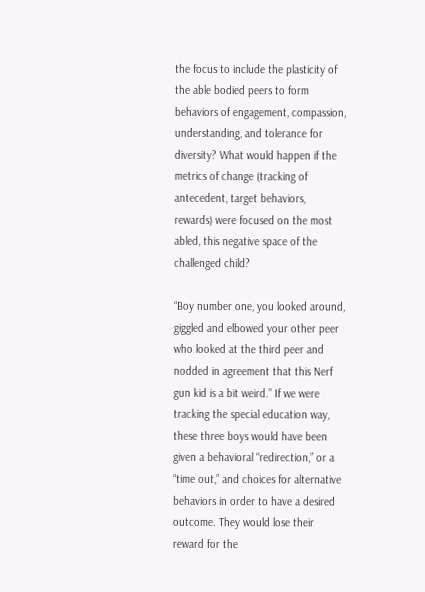the focus to include the plasticity of the able bodied peers to form behaviors of engagement, compassion, understanding, and tolerance for diversity? What would happen if the metrics of change (tracking of antecedent, target behaviors, rewards) were focused on the most abled, this negative space of the challenged child?

“Boy number one, you looked around, giggled and elbowed your other peer who looked at the third peer and nodded in agreement that this Nerf gun kid is a bit weird.” If we were tracking the special education way, these three boys would have been given a behavioral “redirection,” or a “time out,” and choices for alternative behaviors in order to have a desired outcome. They would lose their reward for the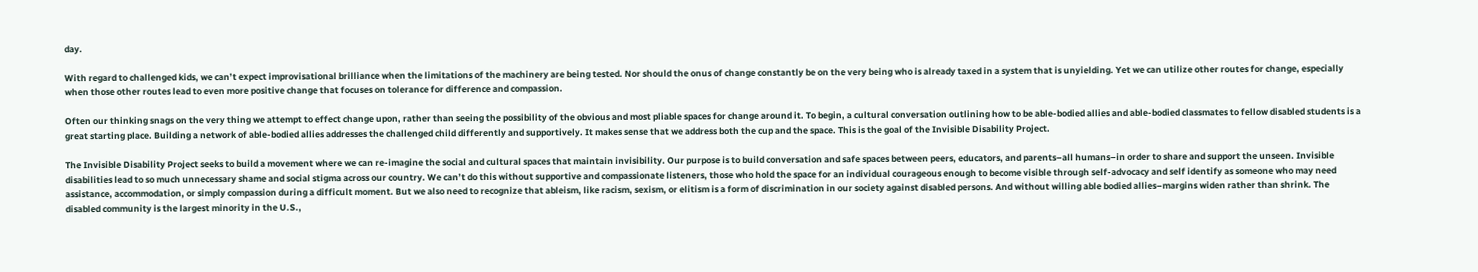day.

With regard to challenged kids, we can’t expect improvisational brilliance when the limitations of the machinery are being tested. Nor should the onus of change constantly be on the very being who is already taxed in a system that is unyielding. Yet we can utilize other routes for change, especially when those other routes lead to even more positive change that focuses on tolerance for difference and compassion.

Often our thinking snags on the very thing we attempt to effect change upon, rather than seeing the possibility of the obvious and most pliable spaces for change around it. To begin, a cultural conversation outlining how to be able-bodied allies and able-bodied classmates to fellow disabled students is a great starting place. Building a network of able-bodied allies addresses the challenged child differently and supportively. It makes sense that we address both the cup and the space. This is the goal of the Invisible Disability Project.

The Invisible Disability Project seeks to build a movement where we can re-imagine the social and cultural spaces that maintain invisibility. Our purpose is to build conversation and safe spaces between peers, educators, and parents–all humans–in order to share and support the unseen. Invisible disabilities lead to so much unnecessary shame and social stigma across our country. We can’t do this without supportive and compassionate listeners, those who hold the space for an individual courageous enough to become visible through self-advocacy and self identify as someone who may need assistance, accommodation, or simply compassion during a difficult moment. But we also need to recognize that ableism, like racism, sexism, or elitism is a form of discrimination in our society against disabled persons. And without willing able bodied allies–margins widen rather than shrink. The disabled community is the largest minority in the U.S.,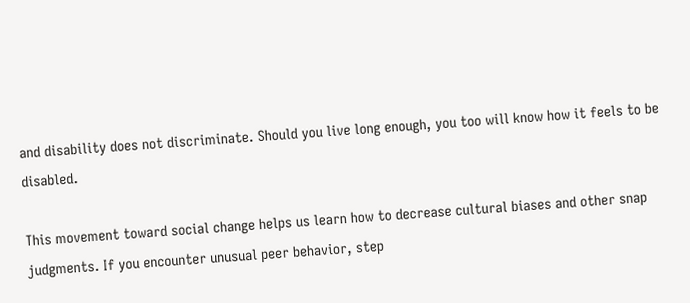and disability does not discriminate. Should you live long enough, you too will know how it feels to be disabled.

This movement toward social change helps us learn how to decrease cultural biases and other snap judgments. If you encounter unusual peer behavior, step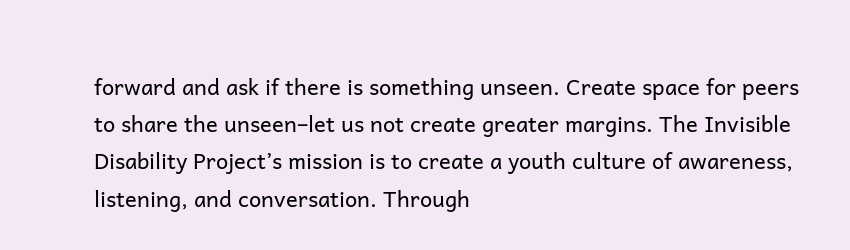forward and ask if there is something unseen. Create space for peers to share the unseen–let us not create greater margins. The Invisible Disability Project’s mission is to create a youth culture of awareness, listening, and conversation. Through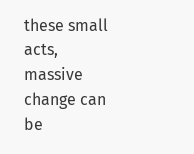these small acts, massive change can be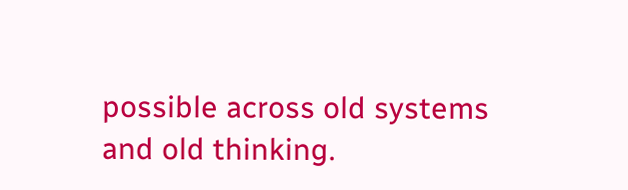possible across old systems and old thinking.